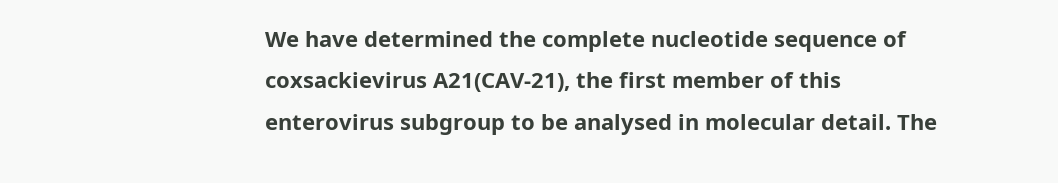We have determined the complete nucleotide sequence of coxsackievirus A21(CAV-21), the first member of this enterovirus subgroup to be analysed in molecular detail. The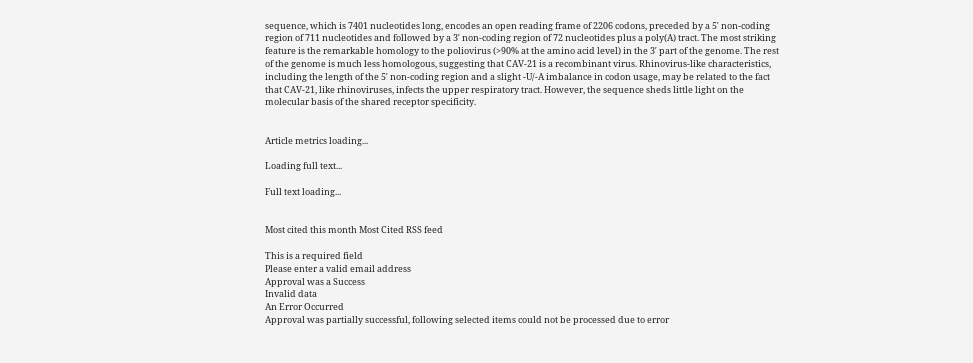sequence, which is 7401 nucleotides long, encodes an open reading frame of 2206 codons, preceded by a 5′ non-coding region of 711 nucleotides and followed by a 3′ non-coding region of 72 nucleotides plus a poly(A) tract. The most striking feature is the remarkable homology to the poliovirus (>90% at the amino acid level) in the 3′ part of the genome. The rest of the genome is much less homologous, suggesting that CAV-21 is a recombinant virus. Rhinovirus-like characteristics, including the length of the 5′ non-coding region and a slight -U/-A imbalance in codon usage, may be related to the fact that CAV-21, like rhinoviruses, infects the upper respiratory tract. However, the sequence sheds little light on the molecular basis of the shared receptor specificity.


Article metrics loading...

Loading full text...

Full text loading...


Most cited this month Most Cited RSS feed

This is a required field
Please enter a valid email address
Approval was a Success
Invalid data
An Error Occurred
Approval was partially successful, following selected items could not be processed due to error